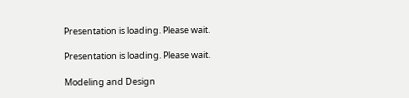Presentation is loading. Please wait.

Presentation is loading. Please wait.

Modeling and Design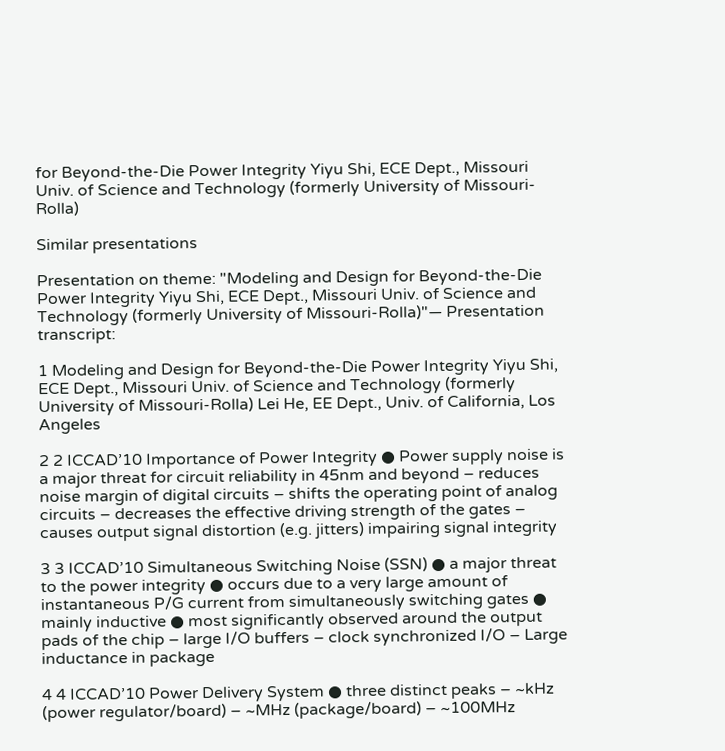for Beyond-the-Die Power Integrity Yiyu Shi, ECE Dept., Missouri Univ. of Science and Technology (formerly University of Missouri-Rolla)

Similar presentations

Presentation on theme: "Modeling and Design for Beyond-the-Die Power Integrity Yiyu Shi, ECE Dept., Missouri Univ. of Science and Technology (formerly University of Missouri-Rolla)"— Presentation transcript:

1 Modeling and Design for Beyond-the-Die Power Integrity Yiyu Shi, ECE Dept., Missouri Univ. of Science and Technology (formerly University of Missouri-Rolla) Lei He, EE Dept., Univ. of California, Los Angeles

2 2 ICCAD’10 Importance of Power Integrity ● Power supply noise is a major threat for circuit reliability in 45nm and beyond – reduces noise margin of digital circuits – shifts the operating point of analog circuits – decreases the effective driving strength of the gates – causes output signal distortion (e.g. jitters) impairing signal integrity

3 3 ICCAD’10 Simultaneous Switching Noise (SSN) ● a major threat to the power integrity ● occurs due to a very large amount of instantaneous P/G current from simultaneously switching gates ● mainly inductive ● most significantly observed around the output pads of the chip – large I/O buffers – clock synchronized I/O – Large inductance in package

4 4 ICCAD’10 Power Delivery System ● three distinct peaks – ~kHz (power regulator/board) – ~MHz (package/board) – ~100MHz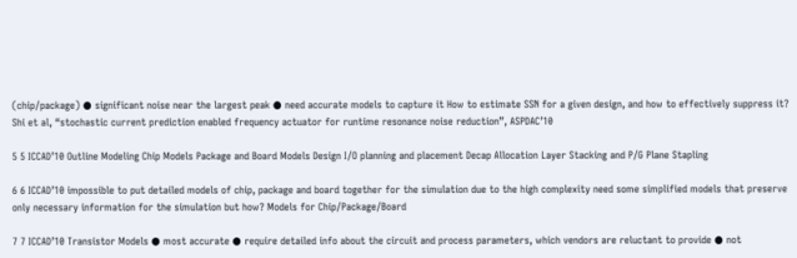(chip/package) ● significant noise near the largest peak ● need accurate models to capture it How to estimate SSN for a given design, and how to effectively suppress it? Shi et al, “stochastic current prediction enabled frequency actuator for runtime resonance noise reduction”, ASPDAC’10

5 5 ICCAD’10 Outline Modeling Chip Models Package and Board Models Design I/O planning and placement Decap Allocation Layer Stacking and P/G Plane Stapling

6 6 ICCAD’10 impossible to put detailed models of chip, package and board together for the simulation due to the high complexity need some simplified models that preserve only necessary information for the simulation but how? Models for Chip/Package/Board

7 7 ICCAD’10 Transistor Models ● most accurate ● require detailed info about the circuit and process parameters, which vendors are reluctant to provide ● not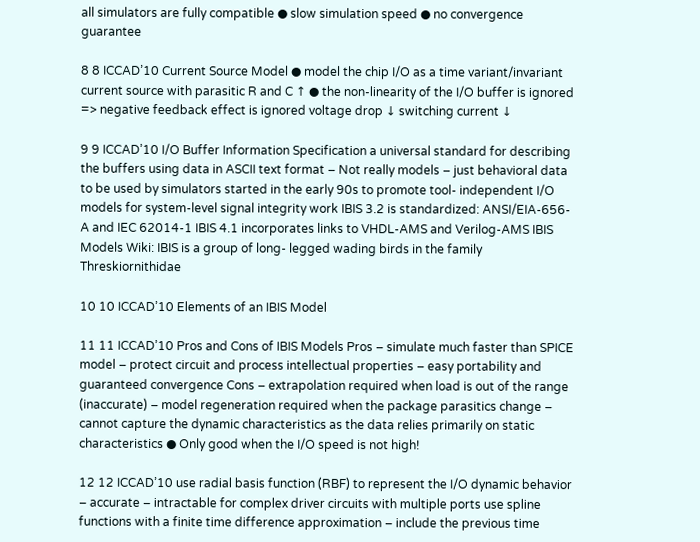all simulators are fully compatible ● slow simulation speed ● no convergence guarantee

8 8 ICCAD’10 Current Source Model ● model the chip I/O as a time variant/invariant current source with parasitic R and C ↑ ● the non-linearity of the I/O buffer is ignored => negative feedback effect is ignored voltage drop ↓ switching current ↓

9 9 ICCAD’10 I/O Buffer Information Specification a universal standard for describing the buffers using data in ASCII text format – Not really models – just behavioral data to be used by simulators started in the early 90s to promote tool- independent I/O models for system-level signal integrity work IBIS 3.2 is standardized: ANSI/EIA-656-A and IEC 62014-1 IBIS 4.1 incorporates links to VHDL-AMS and Verilog-AMS IBIS Models Wiki: IBIS is a group of long- legged wading birds in the family Threskiornithidae

10 10 ICCAD’10 Elements of an IBIS Model

11 11 ICCAD’10 Pros and Cons of IBIS Models Pros – simulate much faster than SPICE model – protect circuit and process intellectual properties – easy portability and guaranteed convergence Cons – extrapolation required when load is out of the range (inaccurate) – model regeneration required when the package parasitics change – cannot capture the dynamic characteristics as the data relies primarily on static characteristics ● Only good when the I/O speed is not high!

12 12 ICCAD’10 use radial basis function (RBF) to represent the I/O dynamic behavior – accurate – intractable for complex driver circuits with multiple ports use spline functions with a finite time difference approximation – include the previous time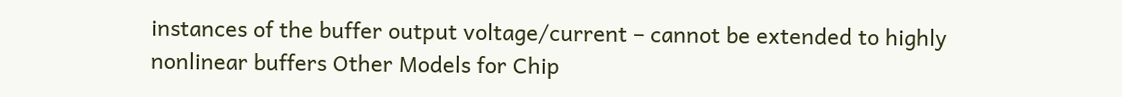instances of the buffer output voltage/current – cannot be extended to highly nonlinear buffers Other Models for Chip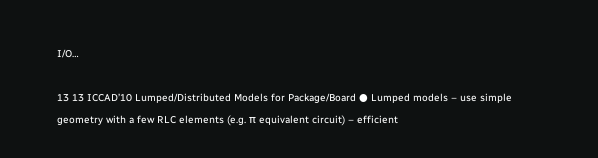I/O…

13 13 ICCAD’10 Lumped/Distributed Models for Package/Board ● Lumped models – use simple geometry with a few RLC elements (e.g. π equivalent circuit) – efficient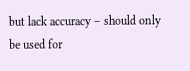but lack accuracy – should only be used for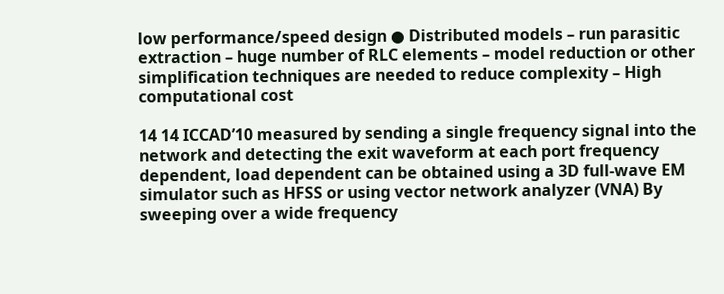low performance/speed design ● Distributed models – run parasitic extraction – huge number of RLC elements – model reduction or other simplification techniques are needed to reduce complexity – High computational cost

14 14 ICCAD’10 measured by sending a single frequency signal into the network and detecting the exit waveform at each port frequency dependent, load dependent can be obtained using a 3D full-wave EM simulator such as HFSS or using vector network analyzer (VNA) By sweeping over a wide frequency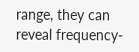range, they can reveal frequency-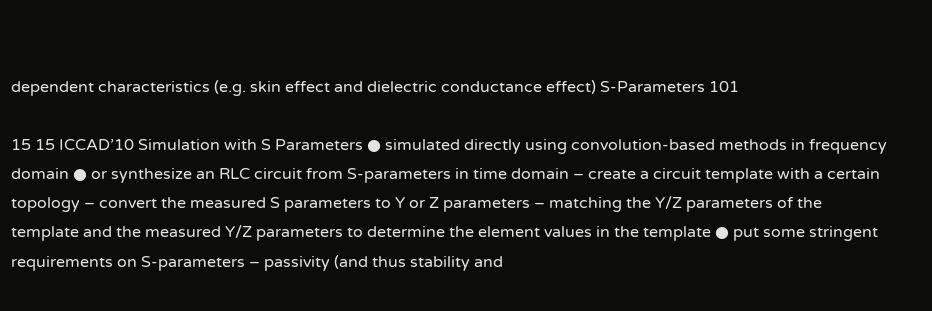dependent characteristics (e.g. skin effect and dielectric conductance effect) S-Parameters 101

15 15 ICCAD’10 Simulation with S Parameters ● simulated directly using convolution-based methods in frequency domain ● or synthesize an RLC circuit from S-parameters in time domain – create a circuit template with a certain topology – convert the measured S parameters to Y or Z parameters – matching the Y/Z parameters of the template and the measured Y/Z parameters to determine the element values in the template ● put some stringent requirements on S-parameters – passivity (and thus stability and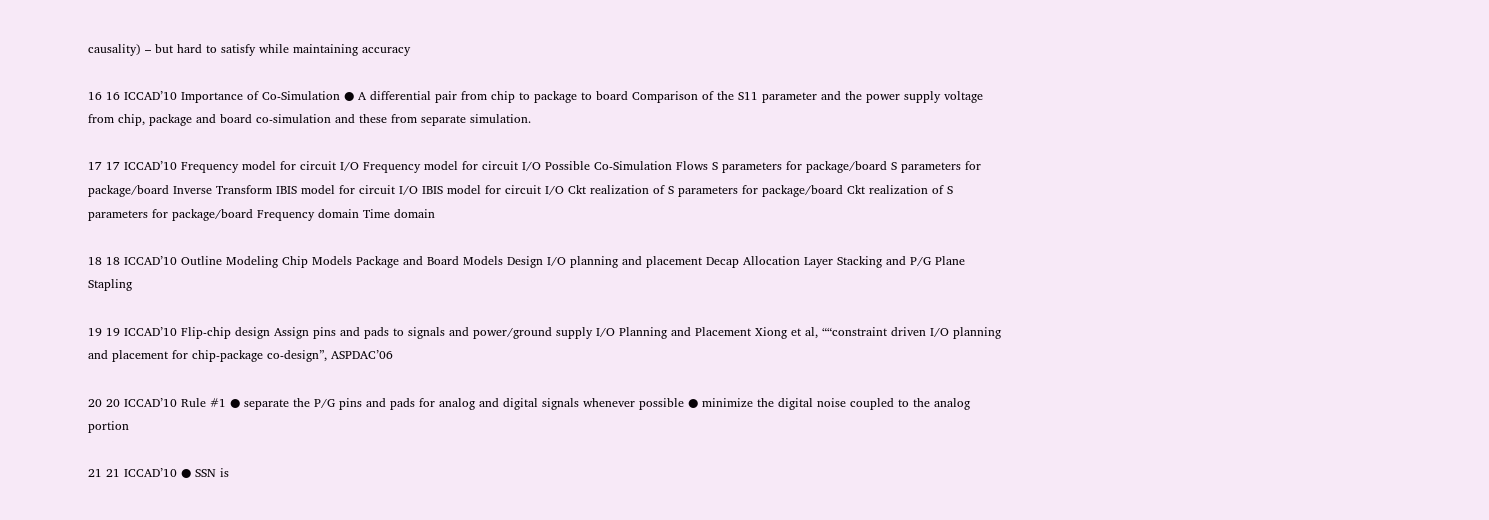causality) – but hard to satisfy while maintaining accuracy

16 16 ICCAD’10 Importance of Co-Simulation ● A differential pair from chip to package to board Comparison of the S11 parameter and the power supply voltage from chip, package and board co-simulation and these from separate simulation.

17 17 ICCAD’10 Frequency model for circuit I/O Frequency model for circuit I/O Possible Co-Simulation Flows S parameters for package/board S parameters for package/board Inverse Transform IBIS model for circuit I/O IBIS model for circuit I/O Ckt realization of S parameters for package/board Ckt realization of S parameters for package/board Frequency domain Time domain

18 18 ICCAD’10 Outline Modeling Chip Models Package and Board Models Design I/O planning and placement Decap Allocation Layer Stacking and P/G Plane Stapling

19 19 ICCAD’10 Flip-chip design Assign pins and pads to signals and power/ground supply I/O Planning and Placement Xiong et al, ““constraint driven I/O planning and placement for chip-package co-design”, ASPDAC’06

20 20 ICCAD’10 Rule #1 ● separate the P/G pins and pads for analog and digital signals whenever possible ● minimize the digital noise coupled to the analog portion

21 21 ICCAD’10 ● SSN is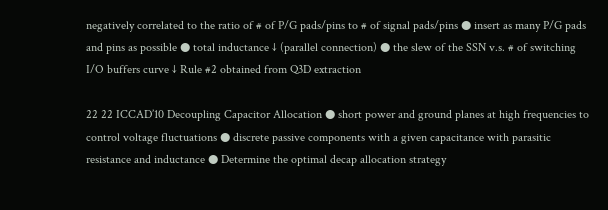negatively correlated to the ratio of # of P/G pads/pins to # of signal pads/pins ● insert as many P/G pads and pins as possible ● total inductance ↓ (parallel connection) ● the slew of the SSN v.s. # of switching I/O buffers curve ↓ Rule #2 obtained from Q3D extraction

22 22 ICCAD’10 Decoupling Capacitor Allocation ● short power and ground planes at high frequencies to control voltage fluctuations ● discrete passive components with a given capacitance with parasitic resistance and inductance ● Determine the optimal decap allocation strategy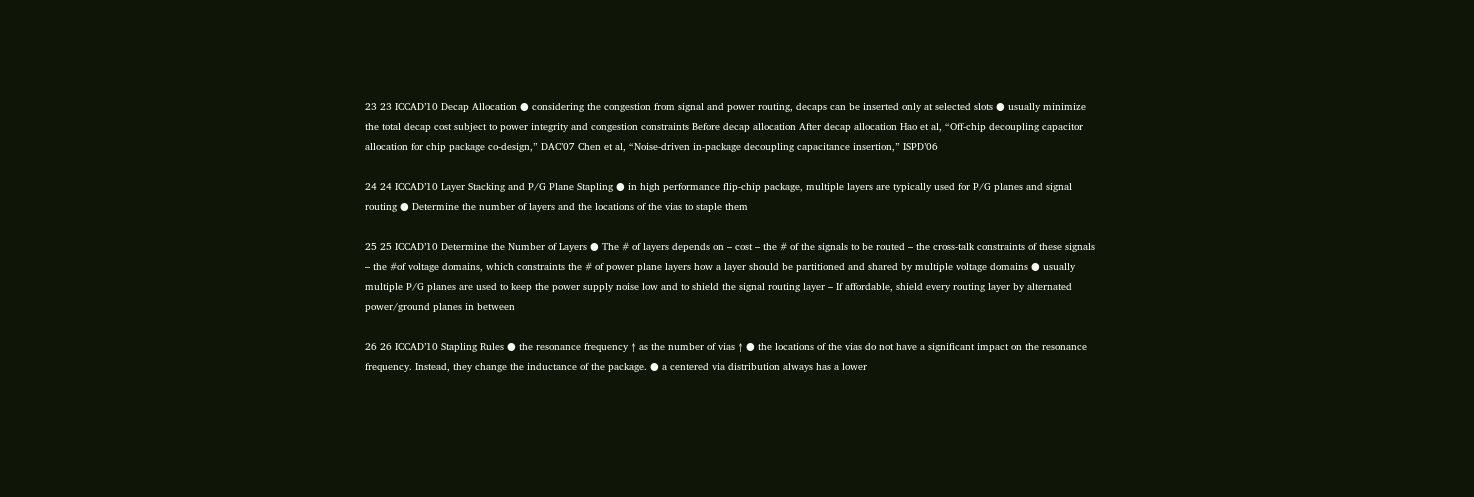23 23 ICCAD’10 Decap Allocation ● considering the congestion from signal and power routing, decaps can be inserted only at selected slots ● usually minimize the total decap cost subject to power integrity and congestion constraints Before decap allocation After decap allocation Hao et al, “Off-chip decoupling capacitor allocation for chip package co-design,” DAC’07 Chen et al, “Noise-driven in-package decoupling capacitance insertion,” ISPD’06

24 24 ICCAD’10 Layer Stacking and P/G Plane Stapling ● in high performance flip-chip package, multiple layers are typically used for P/G planes and signal routing ● Determine the number of layers and the locations of the vias to staple them

25 25 ICCAD’10 Determine the Number of Layers ● The # of layers depends on – cost – the # of the signals to be routed – the cross-talk constraints of these signals – the #of voltage domains, which constraints the # of power plane layers how a layer should be partitioned and shared by multiple voltage domains ● usually multiple P/G planes are used to keep the power supply noise low and to shield the signal routing layer – If affordable, shield every routing layer by alternated power/ground planes in between

26 26 ICCAD’10 Stapling Rules ● the resonance frequency ↑ as the number of vias ↑ ● the locations of the vias do not have a significant impact on the resonance frequency. Instead, they change the inductance of the package. ● a centered via distribution always has a lower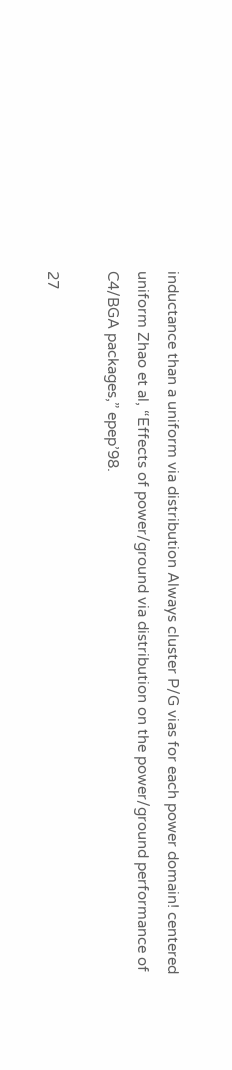inductance than a uniform via distribution Always cluster P/G vias for each power domain! centered uniform Zhao et al, “Effects of power/ground via distribution on the power/ground performance of C4/BGA packages,” epep’98.

27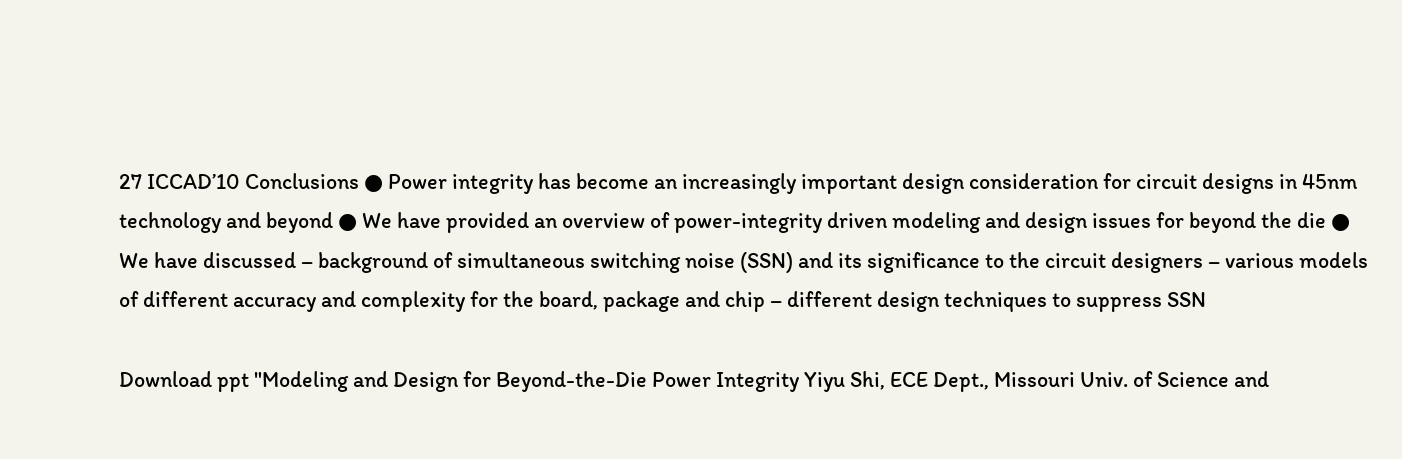27 ICCAD’10 Conclusions ● Power integrity has become an increasingly important design consideration for circuit designs in 45nm technology and beyond ● We have provided an overview of power-integrity driven modeling and design issues for beyond the die ● We have discussed – background of simultaneous switching noise (SSN) and its significance to the circuit designers – various models of different accuracy and complexity for the board, package and chip – different design techniques to suppress SSN

Download ppt "Modeling and Design for Beyond-the-Die Power Integrity Yiyu Shi, ECE Dept., Missouri Univ. of Science and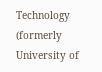Technology (formerly University of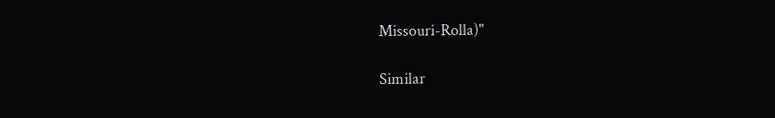Missouri-Rolla)"

Similar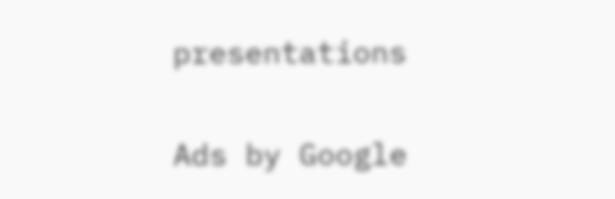presentations

Ads by Google